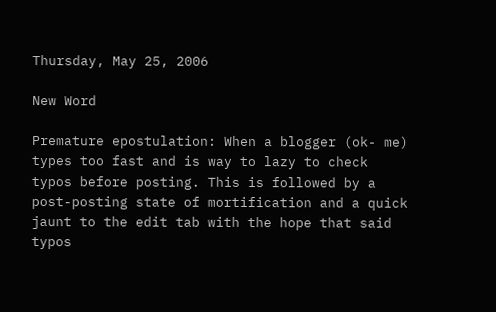Thursday, May 25, 2006

New Word

Premature epostulation: When a blogger (ok- me) types too fast and is way to lazy to check typos before posting. This is followed by a post-posting state of mortification and a quick jaunt to the edit tab with the hope that said typos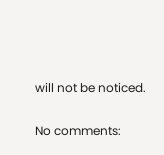will not be noticed.

No comments: